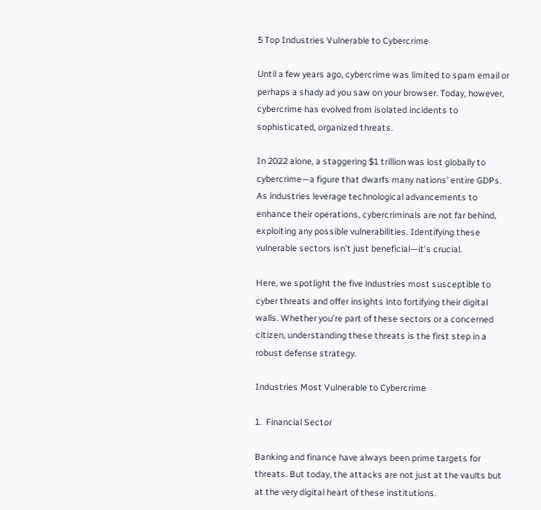5 Top Industries Vulnerable to Cybercrime

Until a few years ago, cybercrime was limited to spam email or perhaps a shady ad you saw on your browser. Today, however, cybercrime has evolved from isolated incidents to sophisticated, organized threats.

In 2022 alone, a staggering $1 trillion was lost globally to cybercrime—a figure that dwarfs many nations’ entire GDPs.
As industries leverage technological advancements to enhance their operations, cybercriminals are not far behind, exploiting any possible vulnerabilities. Identifying these vulnerable sectors isn’t just beneficial—it’s crucial.

Here, we spotlight the five industries most susceptible to cyber threats and offer insights into fortifying their digital walls. Whether you’re part of these sectors or a concerned citizen, understanding these threats is the first step in a robust defense strategy.

Industries Most Vulnerable to Cybercrime

1.  Financial Sector

Banking and finance have always been prime targets for threats. But today, the attacks are not just at the vaults but at the very digital heart of these institutions.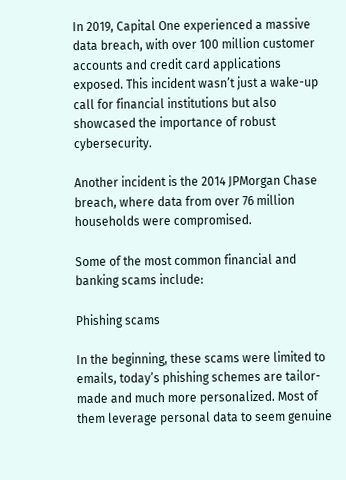In 2019, Capital One experienced a massive data breach, with over 100 million customer accounts and credit card applications exposed. This incident wasn’t just a wake-up call for financial institutions but also showcased the importance of robust cybersecurity.

Another incident is the 2014 JPMorgan Chase breach, where data from over 76 million households were compromised.

Some of the most common financial and banking scams include:

Phishing scams

In the beginning, these scams were limited to emails, today’s phishing schemes are tailor-made and much more personalized. Most of them leverage personal data to seem genuine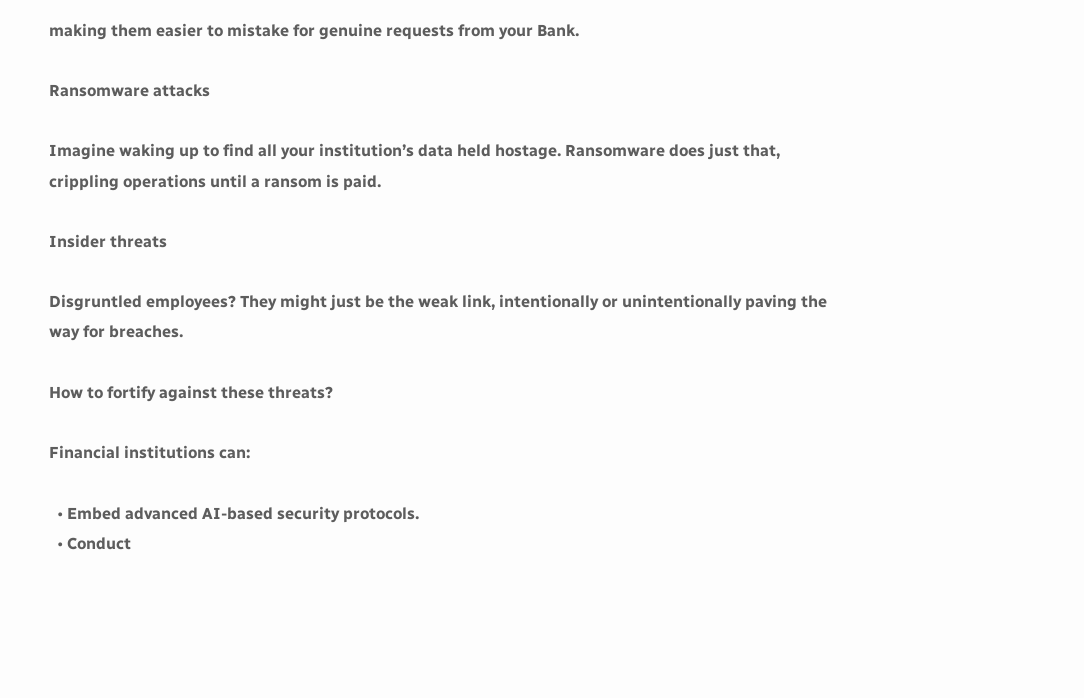making them easier to mistake for genuine requests from your Bank.

Ransomware attacks

Imagine waking up to find all your institution’s data held hostage. Ransomware does just that, crippling operations until a ransom is paid.

Insider threats

Disgruntled employees? They might just be the weak link, intentionally or unintentionally paving the way for breaches.

How to fortify against these threats?

Financial institutions can:

  • Embed advanced AI-based security protocols.
  • Conduct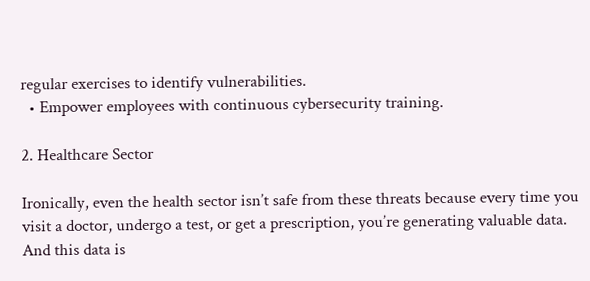regular exercises to identify vulnerabilities.
  • Empower employees with continuous cybersecurity training.

2. Healthcare Sector

Ironically, even the health sector isn’t safe from these threats because every time you visit a doctor, undergo a test, or get a prescription, you’re generating valuable data. And this data is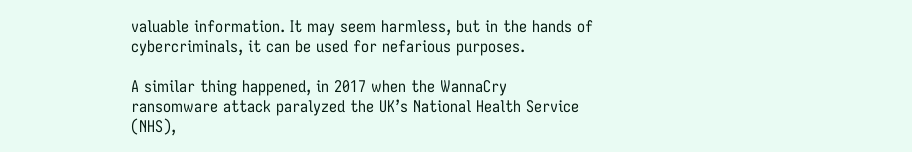valuable information. It may seem harmless, but in the hands of cybercriminals, it can be used for nefarious purposes.

A similar thing happened, in 2017 when the WannaCry ransomware attack paralyzed the UK’s National Health Service (NHS),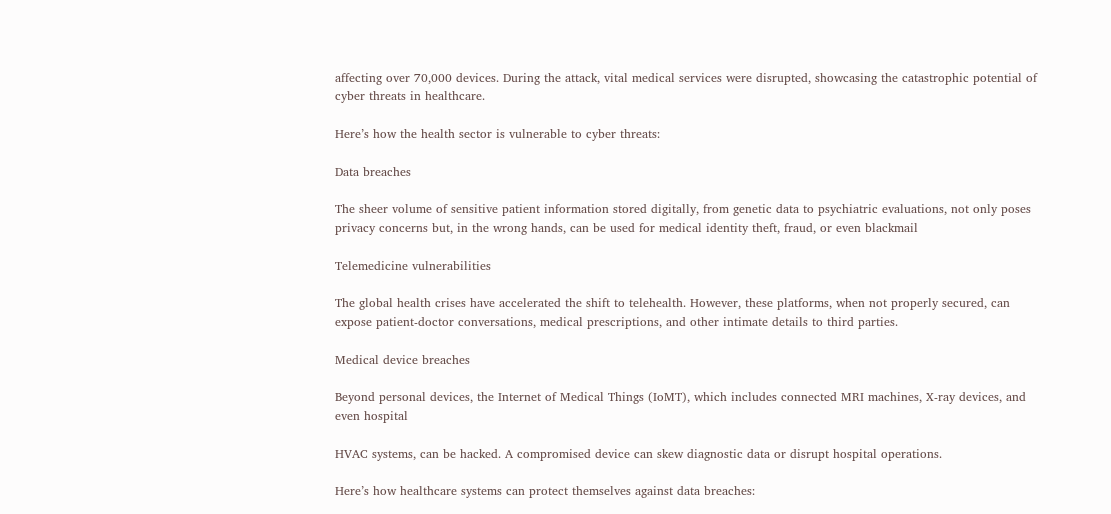affecting over 70,000 devices. During the attack, vital medical services were disrupted, showcasing the catastrophic potential of cyber threats in healthcare.

Here’s how the health sector is vulnerable to cyber threats:

Data breaches

The sheer volume of sensitive patient information stored digitally, from genetic data to psychiatric evaluations, not only poses privacy concerns but, in the wrong hands, can be used for medical identity theft, fraud, or even blackmail

Telemedicine vulnerabilities

The global health crises have accelerated the shift to telehealth. However, these platforms, when not properly secured, can expose patient-doctor conversations, medical prescriptions, and other intimate details to third parties.

Medical device breaches

Beyond personal devices, the Internet of Medical Things (IoMT), which includes connected MRI machines, X-ray devices, and even hospital

HVAC systems, can be hacked. A compromised device can skew diagnostic data or disrupt hospital operations.

Here’s how healthcare systems can protect themselves against data breaches: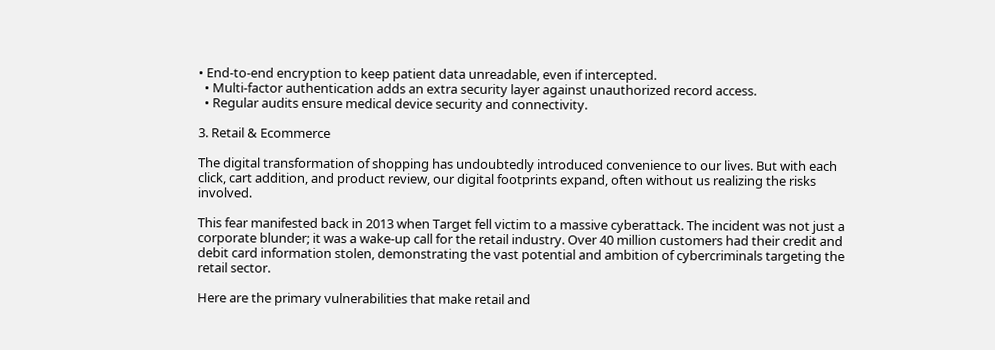• End-to-end encryption to keep patient data unreadable, even if intercepted.
  • Multi-factor authentication adds an extra security layer against unauthorized record access.
  • Regular audits ensure medical device security and connectivity.

3. Retail & Ecommerce

The digital transformation of shopping has undoubtedly introduced convenience to our lives. But with each click, cart addition, and product review, our digital footprints expand, often without us realizing the risks involved.

This fear manifested back in 2013 when Target fell victim to a massive cyberattack. The incident was not just a corporate blunder; it was a wake-up call for the retail industry. Over 40 million customers had their credit and debit card information stolen, demonstrating the vast potential and ambition of cybercriminals targeting the retail sector.

Here are the primary vulnerabilities that make retail and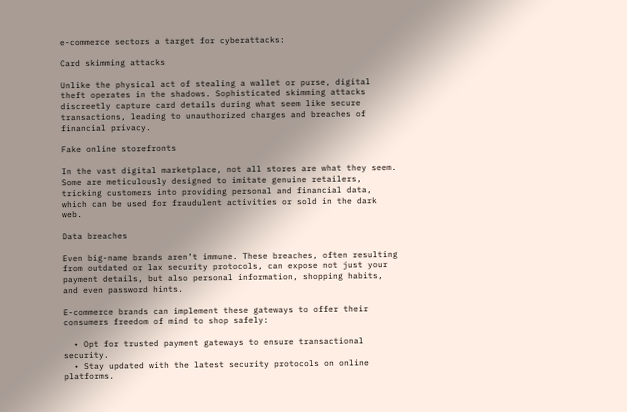e-commerce sectors a target for cyberattacks:

Card skimming attacks

Unlike the physical act of stealing a wallet or purse, digital theft operates in the shadows. Sophisticated skimming attacks discreetly capture card details during what seem like secure transactions, leading to unauthorized charges and breaches of financial privacy.

Fake online storefronts

In the vast digital marketplace, not all stores are what they seem. Some are meticulously designed to imitate genuine retailers, tricking customers into providing personal and financial data, which can be used for fraudulent activities or sold in the dark web.

Data breaches

Even big-name brands aren’t immune. These breaches, often resulting from outdated or lax security protocols, can expose not just your payment details, but also personal information, shopping habits, and even password hints.

E-commerce brands can implement these gateways to offer their consumers freedom of mind to shop safely:

  • Opt for trusted payment gateways to ensure transactional security.
  • Stay updated with the latest security protocols on online platforms.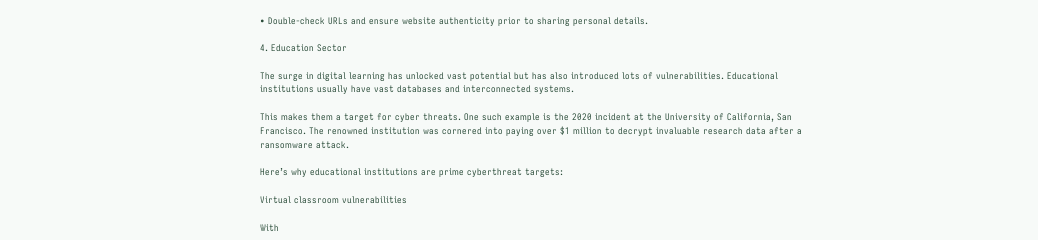• Double-check URLs and ensure website authenticity prior to sharing personal details.

4. Education Sector

The surge in digital learning has unlocked vast potential but has also introduced lots of vulnerabilities. Educational institutions usually have vast databases and interconnected systems.

This makes them a target for cyber threats. One such example is the 2020 incident at the University of California, San Francisco. The renowned institution was cornered into paying over $1 million to decrypt invaluable research data after a ransomware attack.

Here’s why educational institutions are prime cyberthreat targets:

Virtual classroom vulnerabilities

With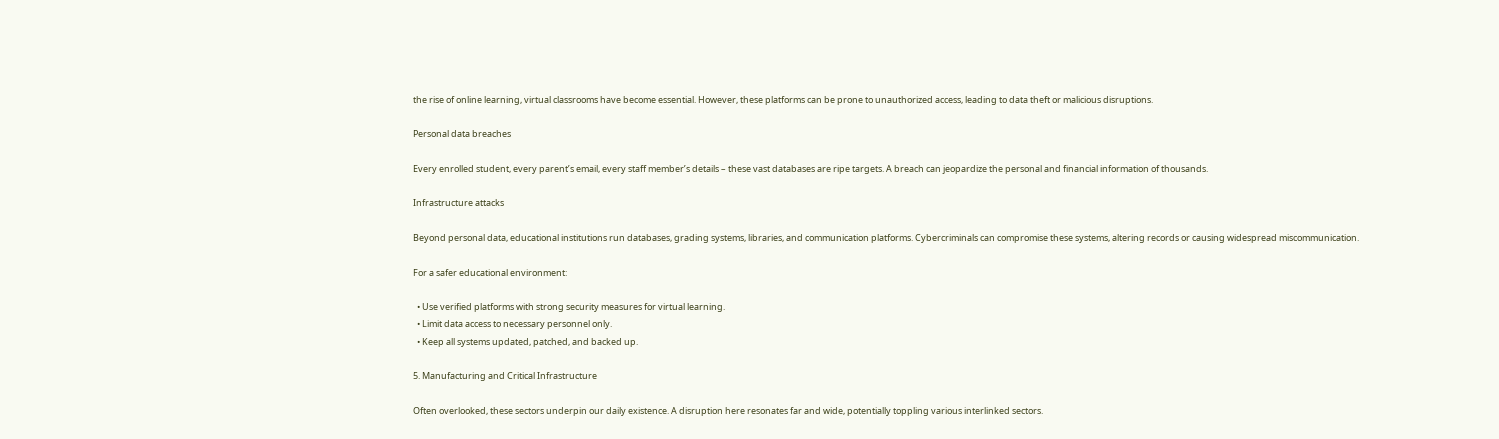the rise of online learning, virtual classrooms have become essential. However, these platforms can be prone to unauthorized access, leading to data theft or malicious disruptions.

Personal data breaches

Every enrolled student, every parent’s email, every staff member’s details – these vast databases are ripe targets. A breach can jeopardize the personal and financial information of thousands.

Infrastructure attacks

Beyond personal data, educational institutions run databases, grading systems, libraries, and communication platforms. Cybercriminals can compromise these systems, altering records or causing widespread miscommunication.

For a safer educational environment:

  • Use verified platforms with strong security measures for virtual learning.
  • Limit data access to necessary personnel only.
  • Keep all systems updated, patched, and backed up.

5. Manufacturing and Critical Infrastructure

Often overlooked, these sectors underpin our daily existence. A disruption here resonates far and wide, potentially toppling various interlinked sectors.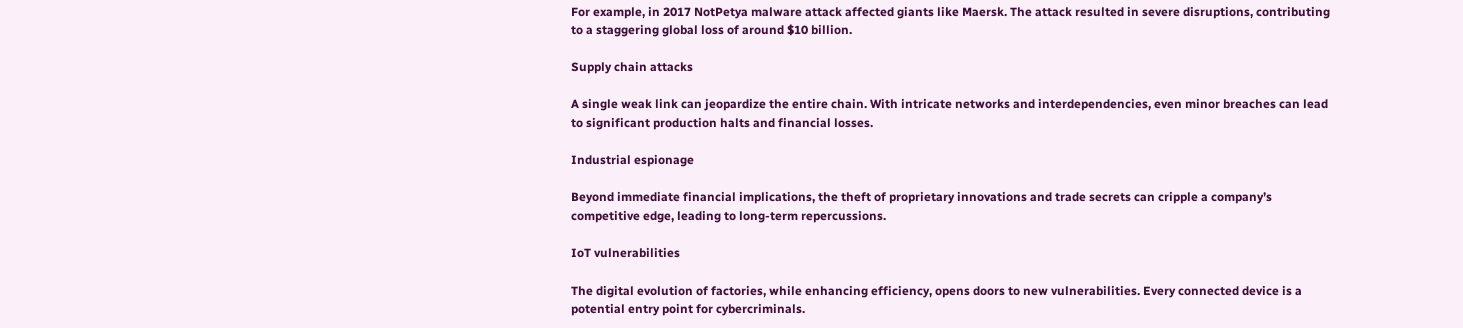For example, in 2017 NotPetya malware attack affected giants like Maersk. The attack resulted in severe disruptions, contributing to a staggering global loss of around $10 billion.

Supply chain attacks

A single weak link can jeopardize the entire chain. With intricate networks and interdependencies, even minor breaches can lead to significant production halts and financial losses.

Industrial espionage

Beyond immediate financial implications, the theft of proprietary innovations and trade secrets can cripple a company’s competitive edge, leading to long-term repercussions.

IoT vulnerabilities

The digital evolution of factories, while enhancing efficiency, opens doors to new vulnerabilities. Every connected device is a potential entry point for cybercriminals.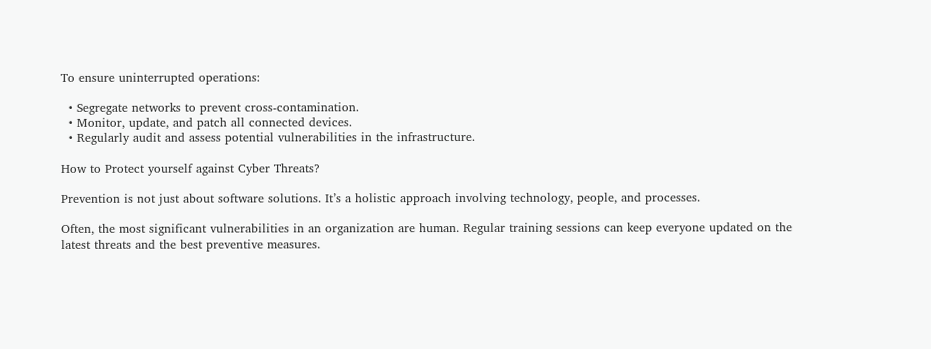To ensure uninterrupted operations:

  • Segregate networks to prevent cross-contamination.
  • Monitor, update, and patch all connected devices.
  • Regularly audit and assess potential vulnerabilities in the infrastructure.

How to Protect yourself against Cyber Threats?

Prevention is not just about software solutions. It’s a holistic approach involving technology, people, and processes.

Often, the most significant vulnerabilities in an organization are human. Regular training sessions can keep everyone updated on the latest threats and the best preventive measures.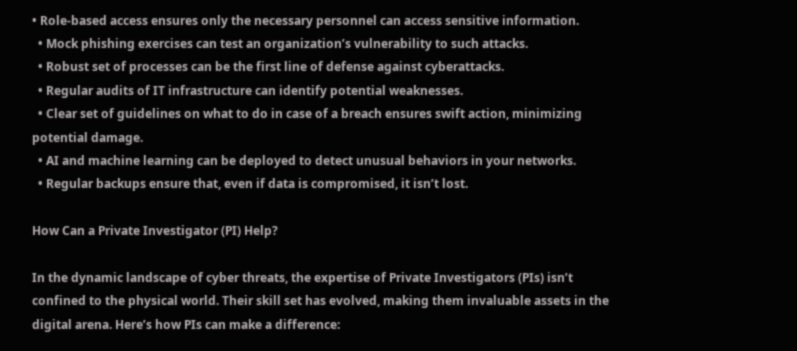• Role-based access ensures only the necessary personnel can access sensitive information.
  • Mock phishing exercises can test an organization’s vulnerability to such attacks.
  • Robust set of processes can be the first line of defense against cyberattacks.
  • Regular audits of IT infrastructure can identify potential weaknesses.
  • Clear set of guidelines on what to do in case of a breach ensures swift action, minimizing potential damage.
  • AI and machine learning can be deployed to detect unusual behaviors in your networks.
  • Regular backups ensure that, even if data is compromised, it isn’t lost.

How Can a Private Investigator (PI) Help?

In the dynamic landscape of cyber threats, the expertise of Private Investigators (PIs) isn’t confined to the physical world. Their skill set has evolved, making them invaluable assets in the digital arena. Here’s how PIs can make a difference: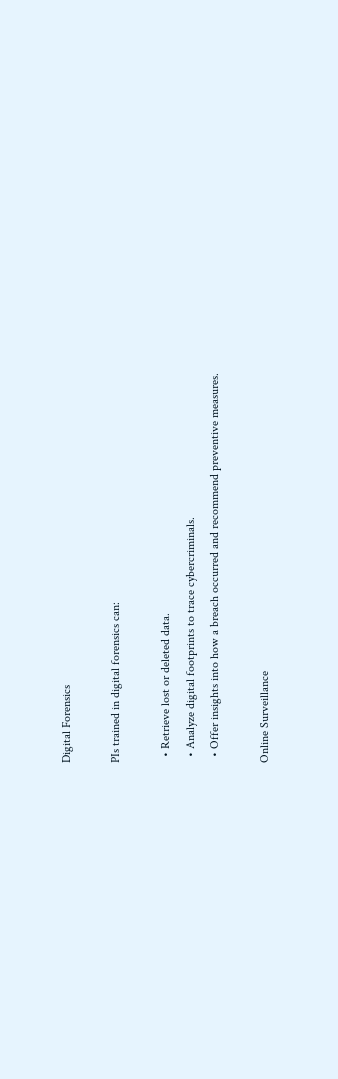Digital Forensics

PIs trained in digital forensics can:

  • Retrieve lost or deleted data.
  • Analyze digital footprints to trace cybercriminals.
  • Offer insights into how a breach occurred and recommend preventive measures.

Online Surveillance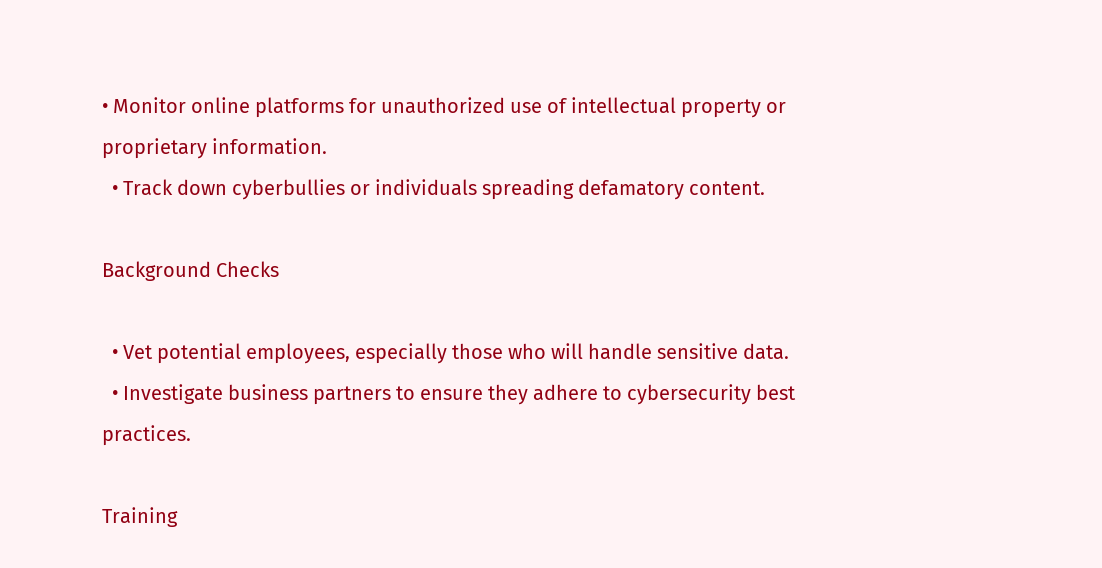• Monitor online platforms for unauthorized use of intellectual property or proprietary information.
  • Track down cyberbullies or individuals spreading defamatory content.

Background Checks

  • Vet potential employees, especially those who will handle sensitive data.
  • Investigate business partners to ensure they adhere to cybersecurity best practices.

Training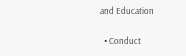and Education

  • Conduct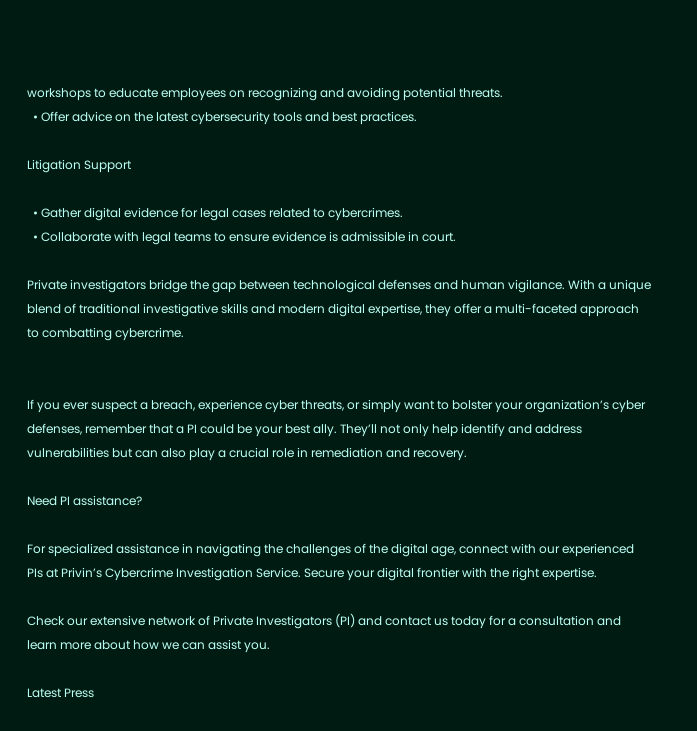workshops to educate employees on recognizing and avoiding potential threats.
  • Offer advice on the latest cybersecurity tools and best practices.

Litigation Support

  • Gather digital evidence for legal cases related to cybercrimes.
  • Collaborate with legal teams to ensure evidence is admissible in court.

Private investigators bridge the gap between technological defenses and human vigilance. With a unique blend of traditional investigative skills and modern digital expertise, they offer a multi-faceted approach to combatting cybercrime.


If you ever suspect a breach, experience cyber threats, or simply want to bolster your organization’s cyber defenses, remember that a PI could be your best ally. They’ll not only help identify and address vulnerabilities but can also play a crucial role in remediation and recovery.

Need PI assistance?

For specialized assistance in navigating the challenges of the digital age, connect with our experienced PIs at Privin’s Cybercrime Investigation Service. Secure your digital frontier with the right expertise.

Check our extensive network of Private Investigators (PI) and contact us today for a consultation and learn more about how we can assist you.

Latest Press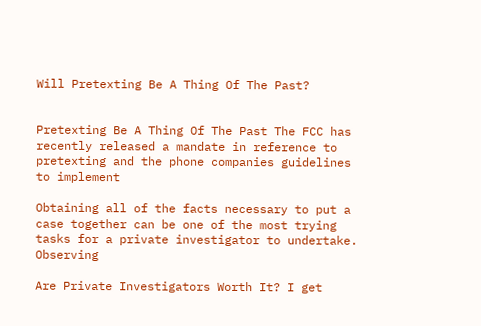Will Pretexting Be A Thing Of The Past?


Pretexting Be A Thing Of The Past The FCC has recently released a mandate in reference to pretexting and the phone companies guidelines to implement

Obtaining all of the facts necessary to put a case together can be one of the most trying tasks for a private investigator to undertake. Observing

Are Private Investigators Worth It? I get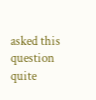asked this question quite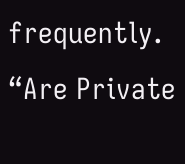frequently. “Are Private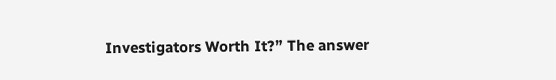Investigators Worth It?” The answer